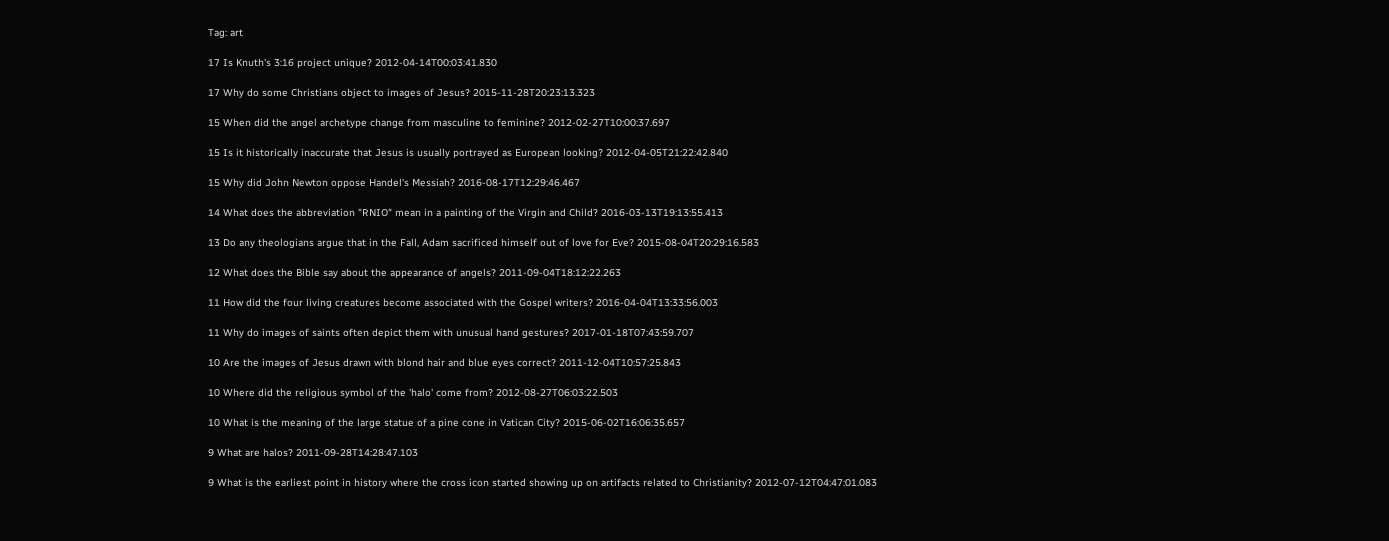Tag: art

17 Is Knuth's 3:16 project unique? 2012-04-14T00:03:41.830

17 Why do some Christians object to images of Jesus? 2015-11-28T20:23:13.323

15 When did the angel archetype change from masculine to feminine? 2012-02-27T10:00:37.697

15 Is it historically inaccurate that Jesus is usually portrayed as European looking? 2012-04-05T21:22:42.840

15 Why did John Newton oppose Handel's Messiah? 2016-08-17T12:29:46.467

14 What does the abbreviation "RNIO" mean in a painting of the Virgin and Child? 2016-03-13T19:13:55.413

13 Do any theologians argue that in the Fall, Adam sacrificed himself out of love for Eve? 2015-08-04T20:29:16.583

12 What does the Bible say about the appearance of angels? 2011-09-04T18:12:22.263

11 How did the four living creatures become associated with the Gospel writers? 2016-04-04T13:33:56.003

11 Why do images of saints often depict them with unusual hand gestures? 2017-01-18T07:43:59.707

10 Are the images of Jesus drawn with blond hair and blue eyes correct? 2011-12-04T10:57:25.843

10 Where did the religious symbol of the 'halo' come from? 2012-08-27T06:03:22.503

10 What is the meaning of the large statue of a pine cone in Vatican City? 2015-06-02T16:06:35.657

9 What are halos? 2011-09-28T14:28:47.103

9 What is the earliest point in history where the cross icon started showing up on artifacts related to Christianity? 2012-07-12T04:47:01.083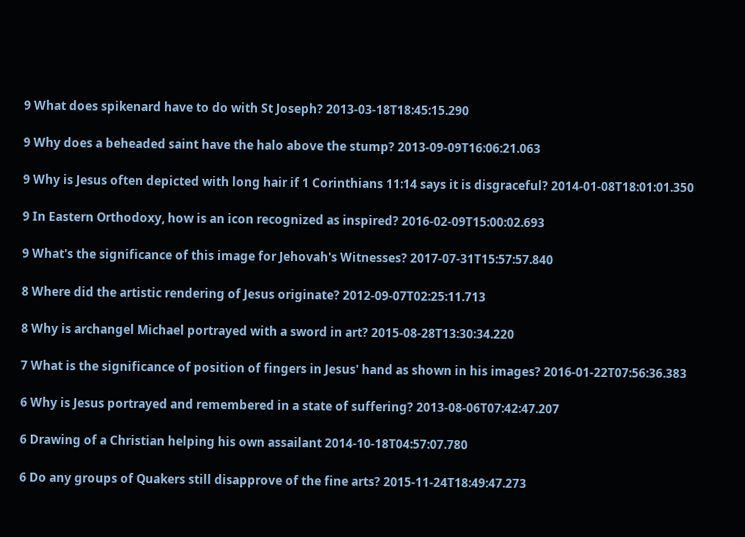9 What does spikenard have to do with St Joseph? 2013-03-18T18:45:15.290

9 Why does a beheaded saint have the halo above the stump? 2013-09-09T16:06:21.063

9 Why is Jesus often depicted with long hair if 1 Corinthians 11:14 says it is disgraceful? 2014-01-08T18:01:01.350

9 In Eastern Orthodoxy, how is an icon recognized as inspired? 2016-02-09T15:00:02.693

9 What's the significance of this image for Jehovah's Witnesses? 2017-07-31T15:57:57.840

8 Where did the artistic rendering of Jesus originate? 2012-09-07T02:25:11.713

8 Why is archangel Michael portrayed with a sword in art? 2015-08-28T13:30:34.220

7 What is the significance of position of fingers in Jesus' hand as shown in his images? 2016-01-22T07:56:36.383

6 Why is Jesus portrayed and remembered in a state of suffering? 2013-08-06T07:42:47.207

6 Drawing of a Christian helping his own assailant 2014-10-18T04:57:07.780

6 Do any groups of Quakers still disapprove of the fine arts? 2015-11-24T18:49:47.273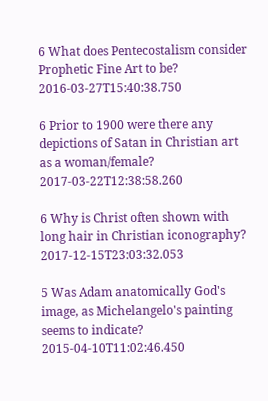6 What does Pentecostalism consider Prophetic Fine Art to be? 2016-03-27T15:40:38.750

6 Prior to 1900 were there any depictions of Satan in Christian art as a woman/female? 2017-03-22T12:38:58.260

6 Why is Christ often shown with long hair in Christian iconography? 2017-12-15T23:03:32.053

5 Was Adam anatomically God's image, as Michelangelo's painting seems to indicate? 2015-04-10T11:02:46.450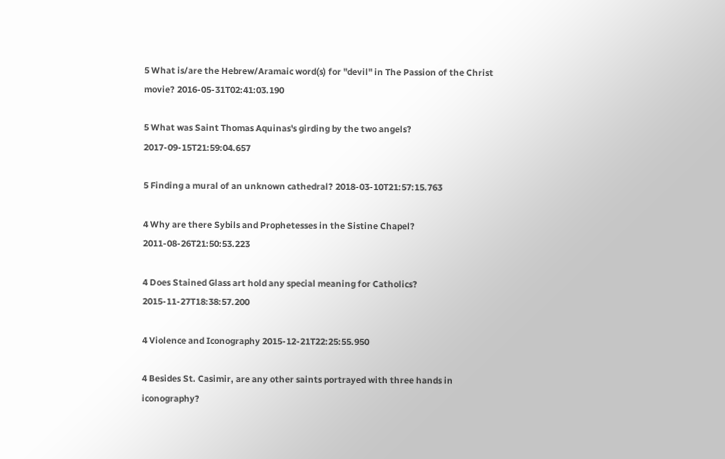5 What is/are the Hebrew/Aramaic word(s) for "devil" in The Passion of the Christ movie? 2016-05-31T02:41:03.190

5 What was Saint Thomas Aquinas's girding by the two angels? 2017-09-15T21:59:04.657

5 Finding a mural of an unknown cathedral? 2018-03-10T21:57:15.763

4 Why are there Sybils and Prophetesses in the Sistine Chapel? 2011-08-26T21:50:53.223

4 Does Stained Glass art hold any special meaning for Catholics? 2015-11-27T18:38:57.200

4 Violence and Iconography 2015-12-21T22:25:55.950

4 Besides St. Casimir, are any other saints portrayed with three hands in iconography?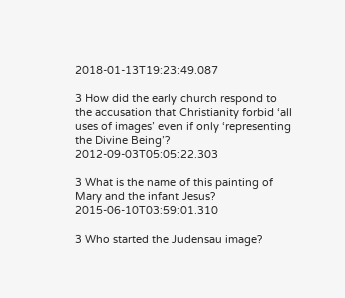2018-01-13T19:23:49.087

3 How did the early church respond to the accusation that Christianity forbid ‘all uses of images’ even if only ‘representing the Divine Being’? 2012-09-03T05:05:22.303

3 What is the name of this painting of Mary and the infant Jesus? 2015-06-10T03:59:01.310

3 Who started the Judensau image?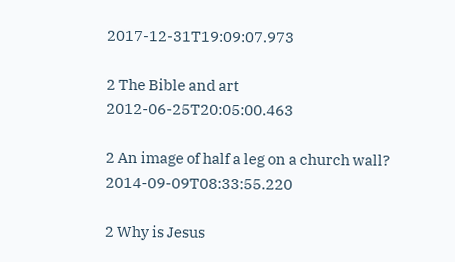2017-12-31T19:09:07.973

2 The Bible and art 2012-06-25T20:05:00.463

2 An image of half a leg on a church wall? 2014-09-09T08:33:55.220

2 Why is Jesus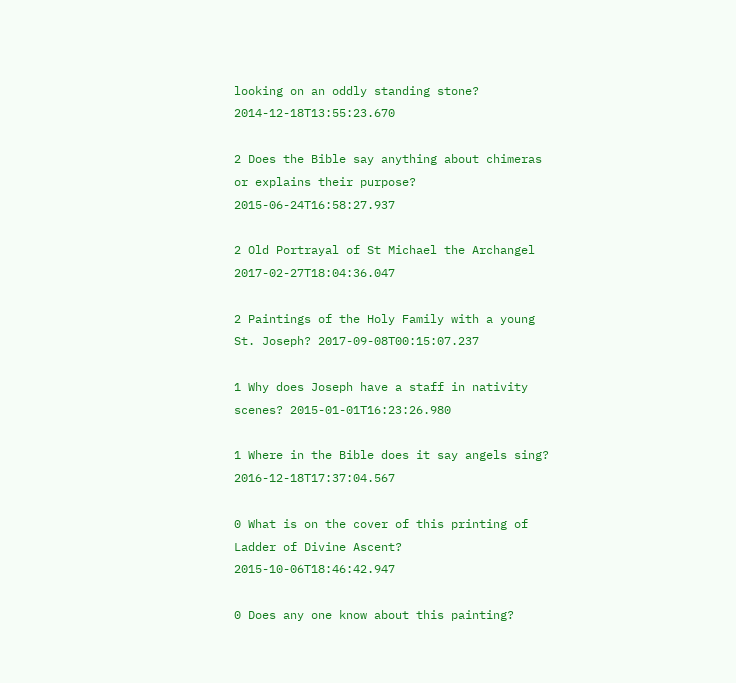looking on an oddly standing stone? 2014-12-18T13:55:23.670

2 Does the Bible say anything about chimeras or explains their purpose? 2015-06-24T16:58:27.937

2 Old Portrayal of St Michael the Archangel 2017-02-27T18:04:36.047

2 Paintings of the Holy Family with a young St. Joseph? 2017-09-08T00:15:07.237

1 Why does Joseph have a staff in nativity scenes? 2015-01-01T16:23:26.980

1 Where in the Bible does it say angels sing? 2016-12-18T17:37:04.567

0 What is on the cover of this printing of Ladder of Divine Ascent? 2015-10-06T18:46:42.947

0 Does any one know about this painting?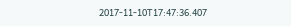2017-11-10T17:47:36.407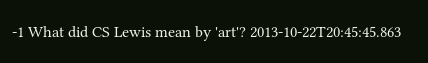-1 What did CS Lewis mean by 'art'? 2013-10-22T20:45:45.863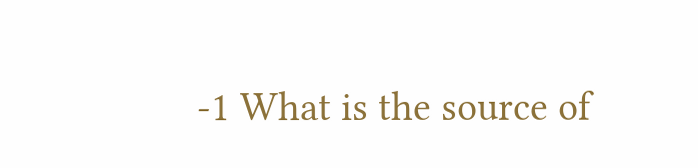-1 What is the source of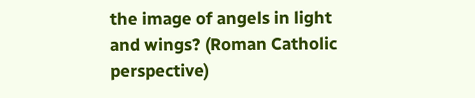the image of angels in light and wings? (Roman Catholic perspective)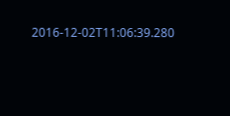2016-12-02T11:06:39.280